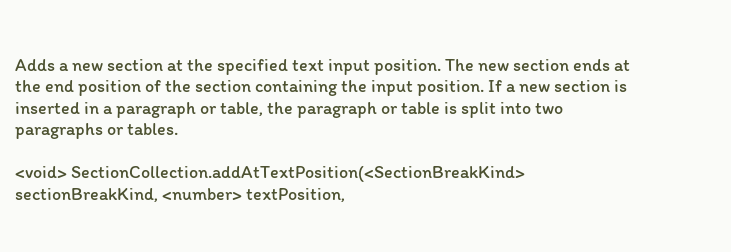Adds a new section at the specified text input position. The new section ends at the end position of the section containing the input position. If a new section is inserted in a paragraph or table, the paragraph or table is split into two paragraphs or tables.

<void> SectionCollection.addAtTextPosition(<SectionBreakKind> sectionBreakKind, <number> textPosition,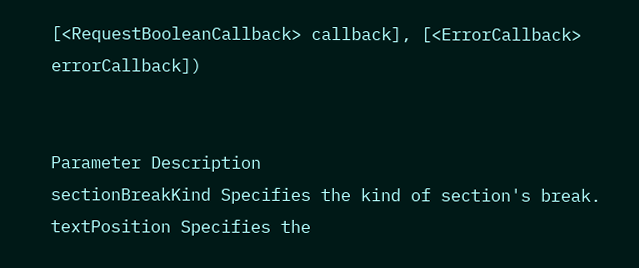[<RequestBooleanCallback> callback], [<ErrorCallback> errorCallback])


Parameter Description
sectionBreakKind Specifies the kind of section's break.
textPosition Specifies the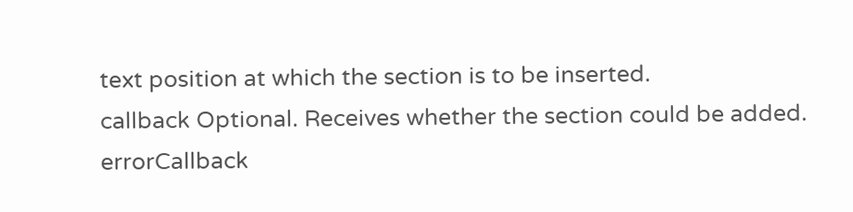text position at which the section is to be inserted.
callback Optional. Receives whether the section could be added.
errorCallback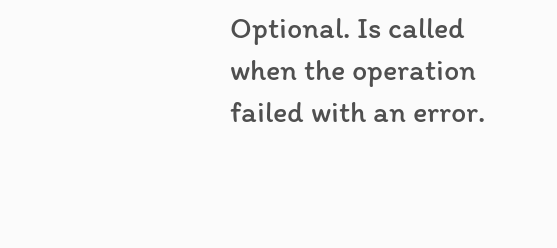Optional. Is called when the operation failed with an error.